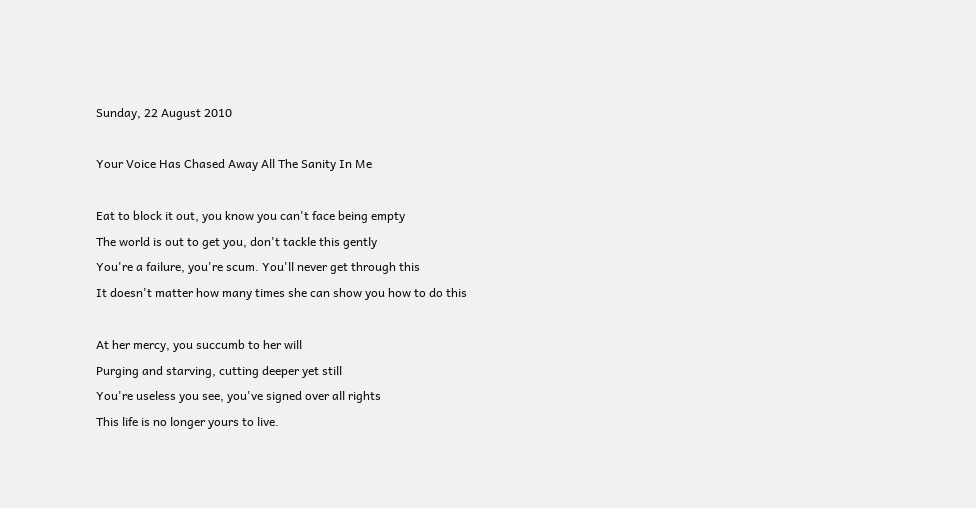Sunday, 22 August 2010

Your Voice Has Chased Away All The Sanity In Me

Eat to block it out, you know you can't face being empty
The world is out to get you, don't tackle this gently
You're a failure, you're scum. You'll never get through this
It doesn't matter how many times she can show you how to do this

At her mercy, you succumb to her will
Purging and starving, cutting deeper yet still
You're useless you see, you've signed over all rights
This life is no longer yours to live.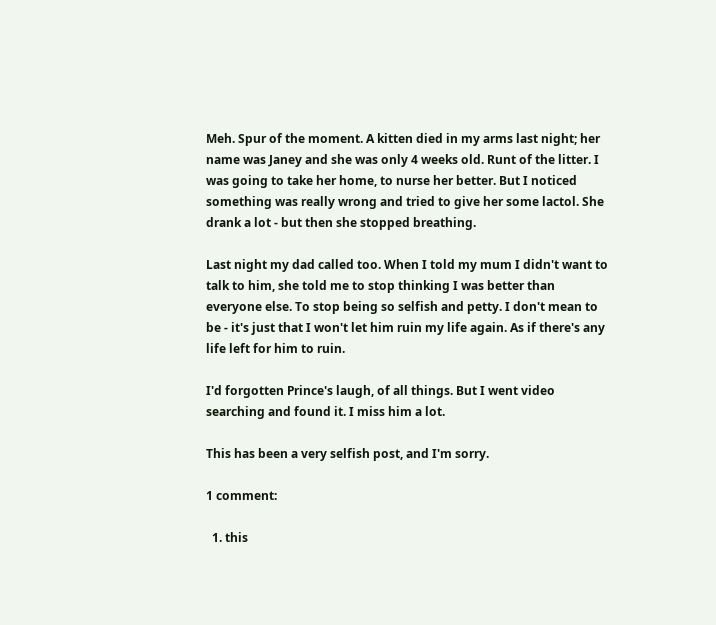Meh. Spur of the moment. A kitten died in my arms last night; her name was Janey and she was only 4 weeks old. Runt of the litter. I was going to take her home, to nurse her better. But I noticed something was really wrong and tried to give her some lactol. She drank a lot - but then she stopped breathing.

Last night my dad called too. When I told my mum I didn't want to talk to him, she told me to stop thinking I was better than everyone else. To stop being so selfish and petty. I don't mean to be - it's just that I won't let him ruin my life again. As if there's any life left for him to ruin.

I'd forgotten Prince's laugh, of all things. But I went video searching and found it. I miss him a lot.

This has been a very selfish post, and I'm sorry.

1 comment:

  1. this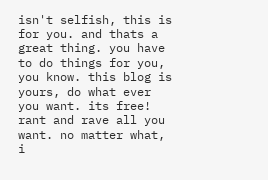isn't selfish, this is for you. and thats a great thing. you have to do things for you, you know. this blog is yours, do what ever you want. its free! rant and rave all you want. no matter what, i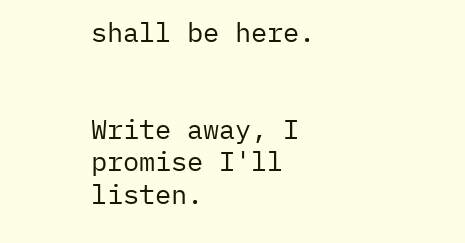shall be here.


Write away, I promise I'll listen.